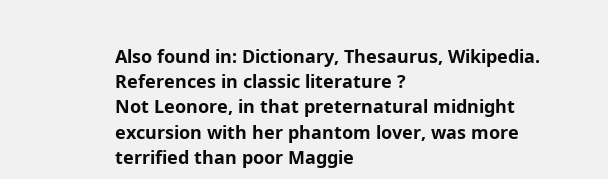Also found in: Dictionary, Thesaurus, Wikipedia.
References in classic literature ?
Not Leonore, in that preternatural midnight excursion with her phantom lover, was more terrified than poor Maggie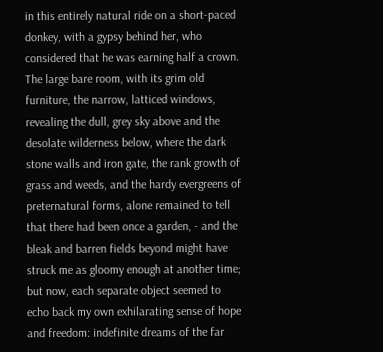in this entirely natural ride on a short-paced donkey, with a gypsy behind her, who considered that he was earning half a crown.
The large bare room, with its grim old furniture, the narrow, latticed windows, revealing the dull, grey sky above and the desolate wilderness below, where the dark stone walls and iron gate, the rank growth of grass and weeds, and the hardy evergreens of preternatural forms, alone remained to tell that there had been once a garden, - and the bleak and barren fields beyond might have struck me as gloomy enough at another time; but now, each separate object seemed to echo back my own exhilarating sense of hope and freedom: indefinite dreams of the far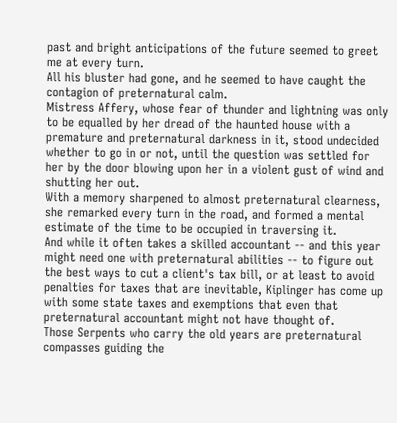past and bright anticipations of the future seemed to greet me at every turn.
All his bluster had gone, and he seemed to have caught the contagion of preternatural calm.
Mistress Affery, whose fear of thunder and lightning was only to be equalled by her dread of the haunted house with a premature and preternatural darkness in it, stood undecided whether to go in or not, until the question was settled for her by the door blowing upon her in a violent gust of wind and shutting her out.
With a memory sharpened to almost preternatural clearness, she remarked every turn in the road, and formed a mental estimate of the time to be occupied in traversing it.
And while it often takes a skilled accountant -- and this year might need one with preternatural abilities -- to figure out the best ways to cut a client's tax bill, or at least to avoid penalties for taxes that are inevitable, Kiplinger has come up with some state taxes and exemptions that even that preternatural accountant might not have thought of.
Those Serpents who carry the old years are preternatural compasses guiding the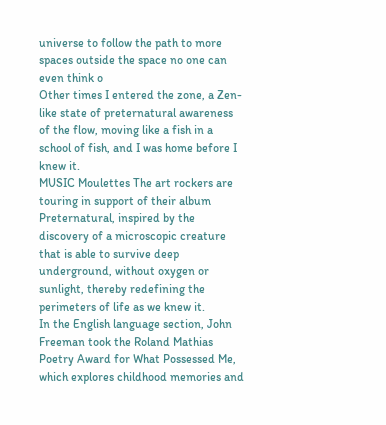universe to follow the path to more spaces outside the space no one can even think o
Other times I entered the zone, a Zen-like state of preternatural awareness of the flow, moving like a fish in a school of fish, and I was home before I knew it.
MUSIC Moulettes The art rockers are touring in support of their album Preternatural, inspired by the discovery of a microscopic creature that is able to survive deep underground, without oxygen or sunlight, thereby redefining the perimeters of life as we knew it.
In the English language section, John Freeman took the Roland Mathias Poetry Award for What Possessed Me, which explores childhood memories and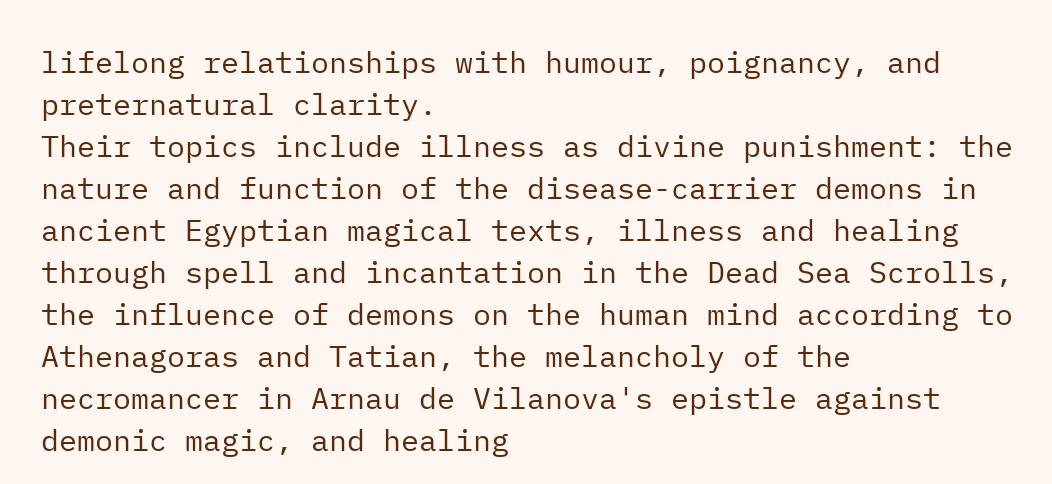lifelong relationships with humour, poignancy, and preternatural clarity.
Their topics include illness as divine punishment: the nature and function of the disease-carrier demons in ancient Egyptian magical texts, illness and healing through spell and incantation in the Dead Sea Scrolls, the influence of demons on the human mind according to Athenagoras and Tatian, the melancholy of the necromancer in Arnau de Vilanova's epistle against demonic magic, and healing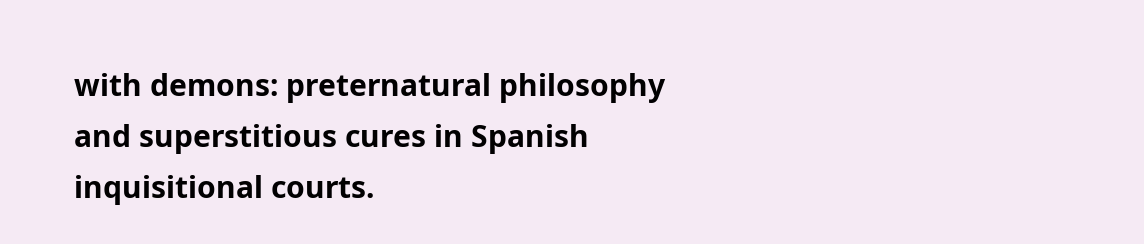with demons: preternatural philosophy and superstitious cures in Spanish inquisitional courts.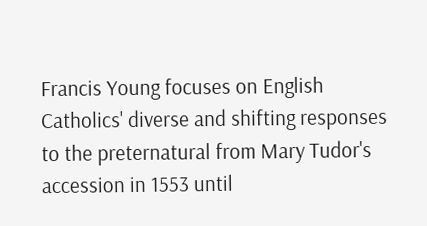Francis Young focuses on English Catholics' diverse and shifting responses to the preternatural from Mary Tudor's accession in 1553 until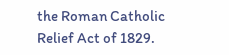the Roman Catholic Relief Act of 1829.